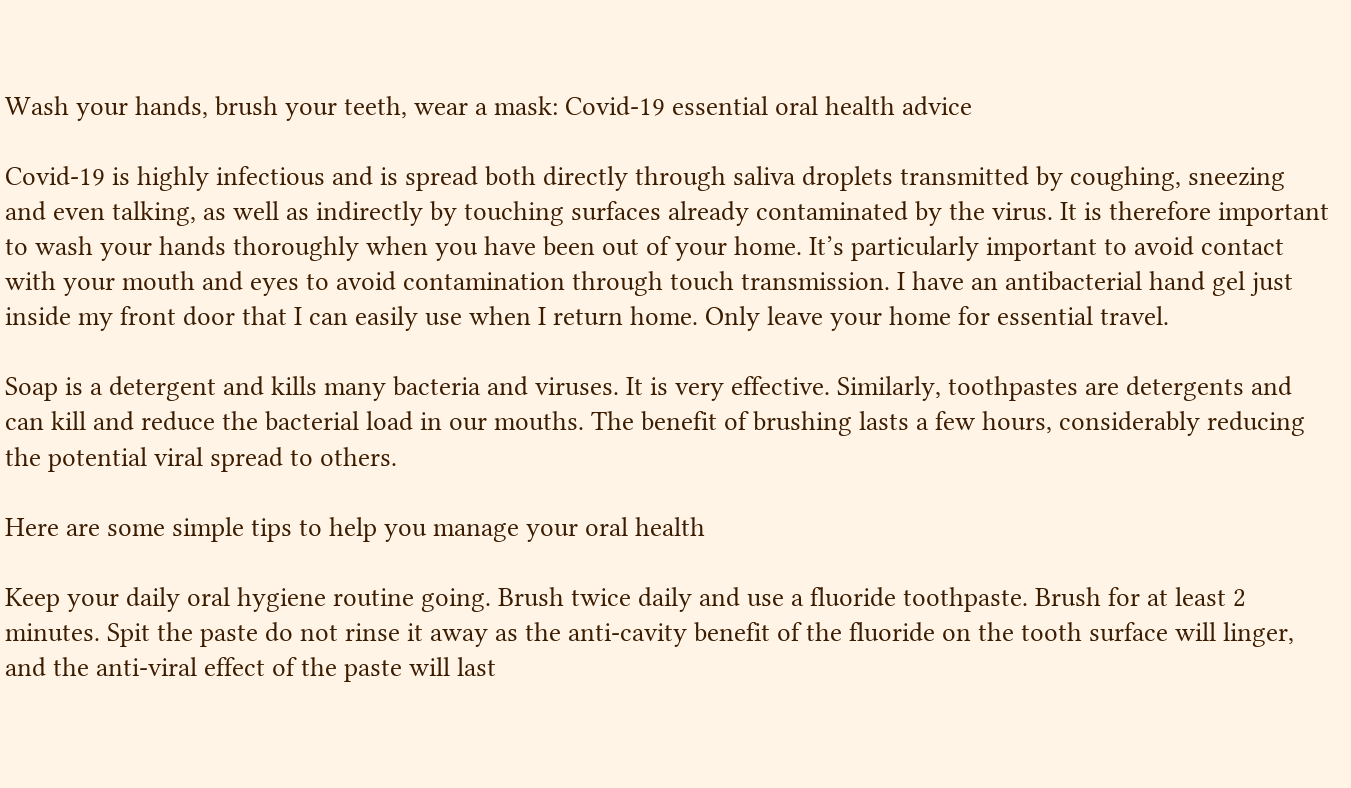Wash your hands, brush your teeth, wear a mask: Covid-19 essential oral health advice

Covid-19 is highly infectious and is spread both directly through saliva droplets transmitted by coughing, sneezing and even talking, as well as indirectly by touching surfaces already contaminated by the virus. It is therefore important to wash your hands thoroughly when you have been out of your home. It’s particularly important to avoid contact with your mouth and eyes to avoid contamination through touch transmission. I have an antibacterial hand gel just inside my front door that I can easily use when I return home. Only leave your home for essential travel.

Soap is a detergent and kills many bacteria and viruses. It is very effective. Similarly, toothpastes are detergents and can kill and reduce the bacterial load in our mouths. The benefit of brushing lasts a few hours, considerably reducing the potential viral spread to others.

Here are some simple tips to help you manage your oral health

Keep your daily oral hygiene routine going. Brush twice daily and use a fluoride toothpaste. Brush for at least 2 minutes. Spit the paste do not rinse it away as the anti-cavity benefit of the fluoride on the tooth surface will linger, and the anti-viral effect of the paste will last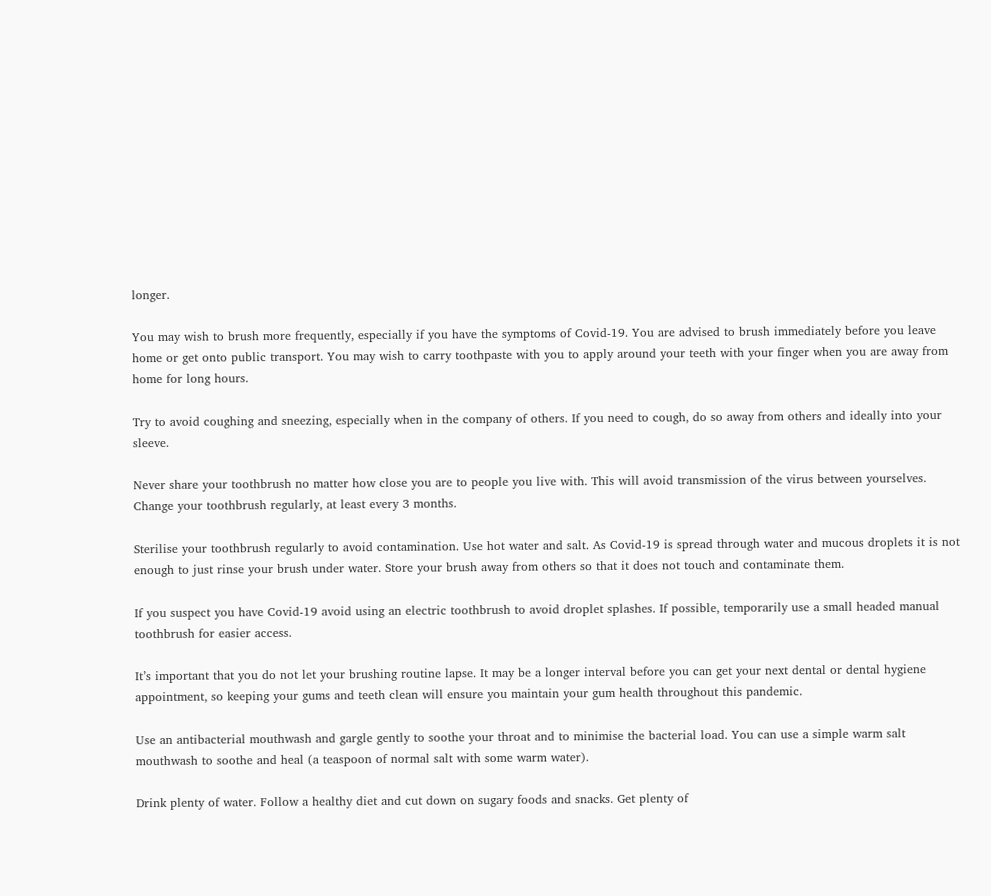longer.

You may wish to brush more frequently, especially if you have the symptoms of Covid-19. You are advised to brush immediately before you leave home or get onto public transport. You may wish to carry toothpaste with you to apply around your teeth with your finger when you are away from home for long hours.

Try to avoid coughing and sneezing, especially when in the company of others. If you need to cough, do so away from others and ideally into your sleeve.

Never share your toothbrush no matter how close you are to people you live with. This will avoid transmission of the virus between yourselves. Change your toothbrush regularly, at least every 3 months.

Sterilise your toothbrush regularly to avoid contamination. Use hot water and salt. As Covid-19 is spread through water and mucous droplets it is not enough to just rinse your brush under water. Store your brush away from others so that it does not touch and contaminate them.

If you suspect you have Covid-19 avoid using an electric toothbrush to avoid droplet splashes. If possible, temporarily use a small headed manual toothbrush for easier access.

It’s important that you do not let your brushing routine lapse. It may be a longer interval before you can get your next dental or dental hygiene appointment, so keeping your gums and teeth clean will ensure you maintain your gum health throughout this pandemic.

Use an antibacterial mouthwash and gargle gently to soothe your throat and to minimise the bacterial load. You can use a simple warm salt mouthwash to soothe and heal (a teaspoon of normal salt with some warm water).

Drink plenty of water. Follow a healthy diet and cut down on sugary foods and snacks. Get plenty of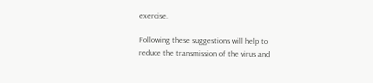exercise.

Following these suggestions will help to reduce the transmission of the virus and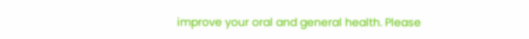improve your oral and general health. Please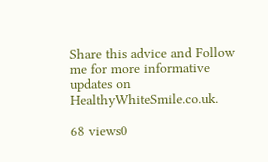Share this advice and Follow me for more informative updates on HealthyWhiteSmile.co.uk.

68 views0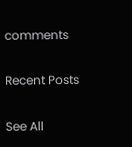comments

Recent Posts

See All